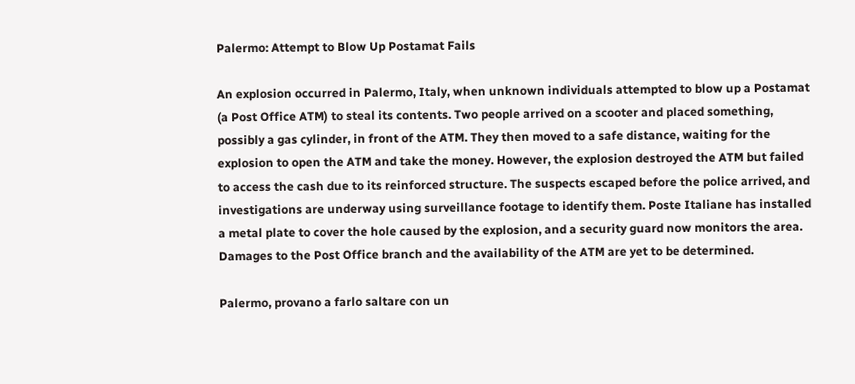Palermo: Attempt to Blow Up Postamat Fails

An explosion occurred in Palermo, Italy, when unknown individuals attempted to blow up a Postamat (a Post Office ATM) to steal its contents. Two people arrived on a scooter and placed something, possibly a gas cylinder, in front of the ATM. They then moved to a safe distance, waiting for the explosion to open the ATM and take the money. However, the explosion destroyed the ATM but failed to access the cash due to its reinforced structure. The suspects escaped before the police arrived, and investigations are underway using surveillance footage to identify them. Poste Italiane has installed a metal plate to cover the hole caused by the explosion, and a security guard now monitors the area. Damages to the Post Office branch and the availability of the ATM are yet to be determined.

Palermo, provano a farlo saltare con un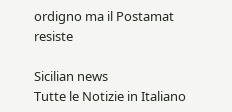ordigno ma il Postamat resiste

Sicilian news
Tutte le Notizie in Italiano